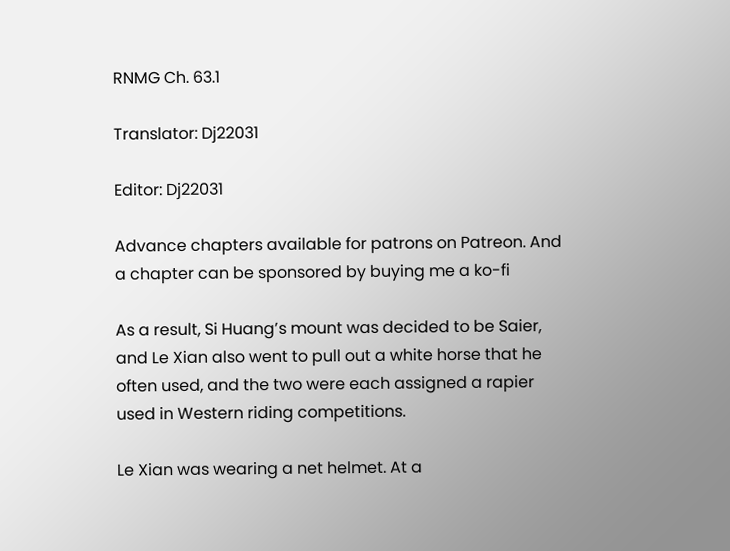RNMG Ch. 63.1

Translator: Dj22031

Editor: Dj22031

Advance chapters available for patrons on Patreon. And a chapter can be sponsored by buying me a ko-fi

As a result, Si Huang’s mount was decided to be Saier, and Le Xian also went to pull out a white horse that he often used, and the two were each assigned a rapier used in Western riding competitions.

Le Xian was wearing a net helmet. At a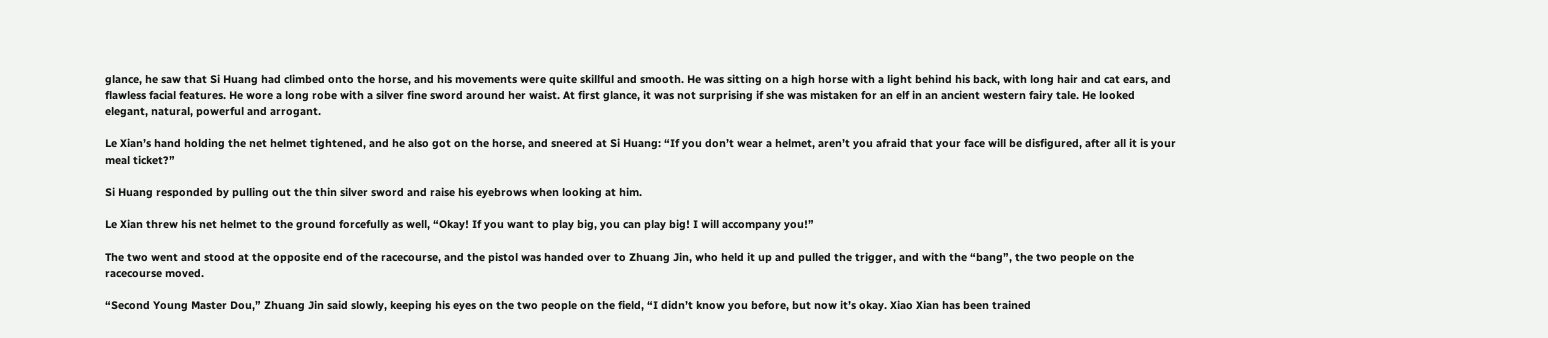glance, he saw that Si Huang had climbed onto the horse, and his movements were quite skillful and smooth. He was sitting on a high horse with a light behind his back, with long hair and cat ears, and flawless facial features. He wore a long robe with a silver fine sword around her waist. At first glance, it was not surprising if she was mistaken for an elf in an ancient western fairy tale. He looked elegant, natural, powerful and arrogant.

Le Xian’s hand holding the net helmet tightened, and he also got on the horse, and sneered at Si Huang: “If you don’t wear a helmet, aren’t you afraid that your face will be disfigured, after all it is your meal ticket?”

Si Huang responded by pulling out the thin silver sword and raise his eyebrows when looking at him.

Le Xian threw his net helmet to the ground forcefully as well, “Okay! If you want to play big, you can play big! I will accompany you!”

The two went and stood at the opposite end of the racecourse, and the pistol was handed over to Zhuang Jin, who held it up and pulled the trigger, and with the “bang”, the two people on the racecourse moved.

“Second Young Master Dou,” Zhuang Jin said slowly, keeping his eyes on the two people on the field, “I didn’t know you before, but now it’s okay. Xiao Xian has been trained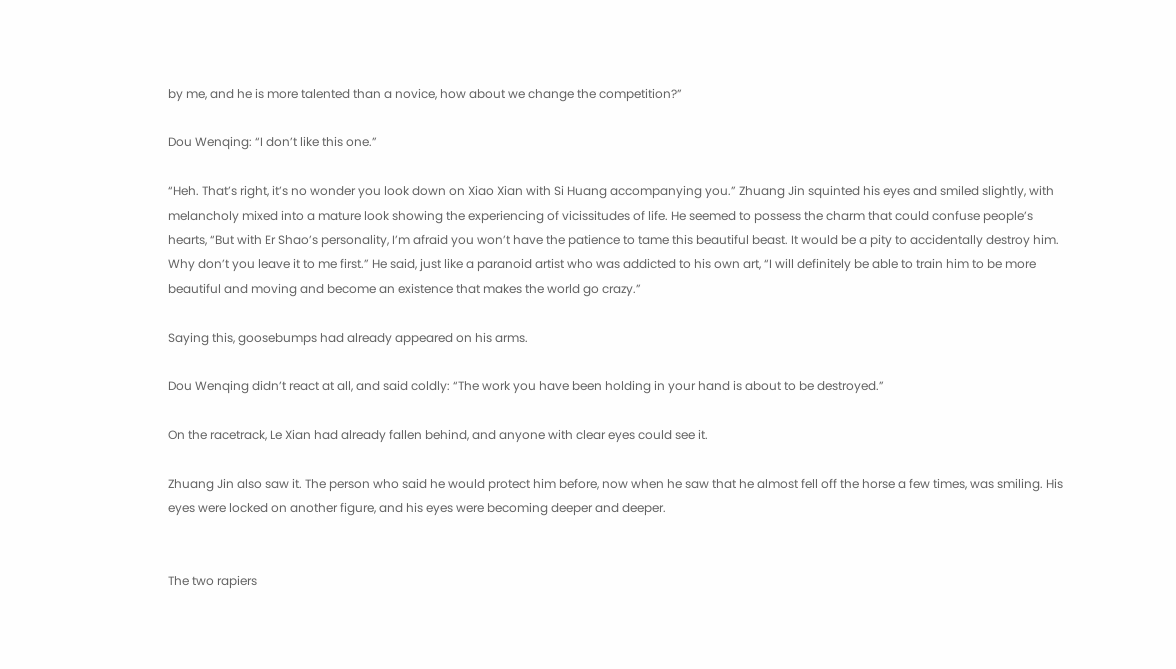by me, and he is more talented than a novice, how about we change the competition?”

Dou Wenqing: “I don’t like this one.”

“Heh. That’s right, it’s no wonder you look down on Xiao Xian with Si Huang accompanying you.” Zhuang Jin squinted his eyes and smiled slightly, with melancholy mixed into a mature look showing the experiencing of vicissitudes of life. He seemed to possess the charm that could confuse people’s hearts, “But with Er Shao’s personality, I’m afraid you won’t have the patience to tame this beautiful beast. It would be a pity to accidentally destroy him. Why don’t you leave it to me first.” He said, just like a paranoid artist who was addicted to his own art, “I will definitely be able to train him to be more beautiful and moving and become an existence that makes the world go crazy.”

Saying this, goosebumps had already appeared on his arms.

Dou Wenqing didn’t react at all, and said coldly: “The work you have been holding in your hand is about to be destroyed.”

On the racetrack, Le Xian had already fallen behind, and anyone with clear eyes could see it.

Zhuang Jin also saw it. The person who said he would protect him before, now when he saw that he almost fell off the horse a few times, was smiling. His eyes were locked on another figure, and his eyes were becoming deeper and deeper.


The two rapiers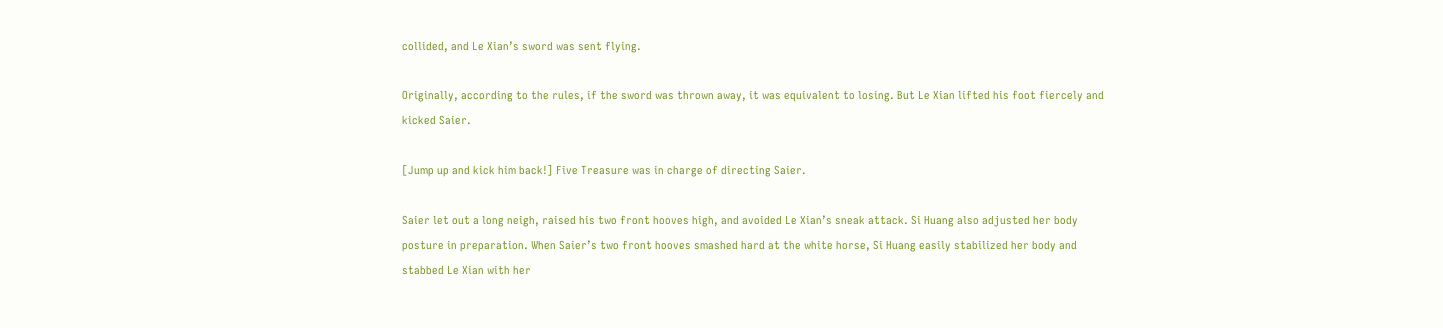collided, and Le Xian’s sword was sent flying.

Originally, according to the rules, if the sword was thrown away, it was equivalent to losing. But Le Xian lifted his foot fiercely and kicked Saier.

[Jump up and kick him back!] Five Treasure was in charge of directing Saier.

Saier let out a long neigh, raised his two front hooves high, and avoided Le Xian’s sneak attack. Si Huang also adjusted her body posture in preparation. When Saier’s two front hooves smashed hard at the white horse, Si Huang easily stabilized her body and stabbed Le Xian with her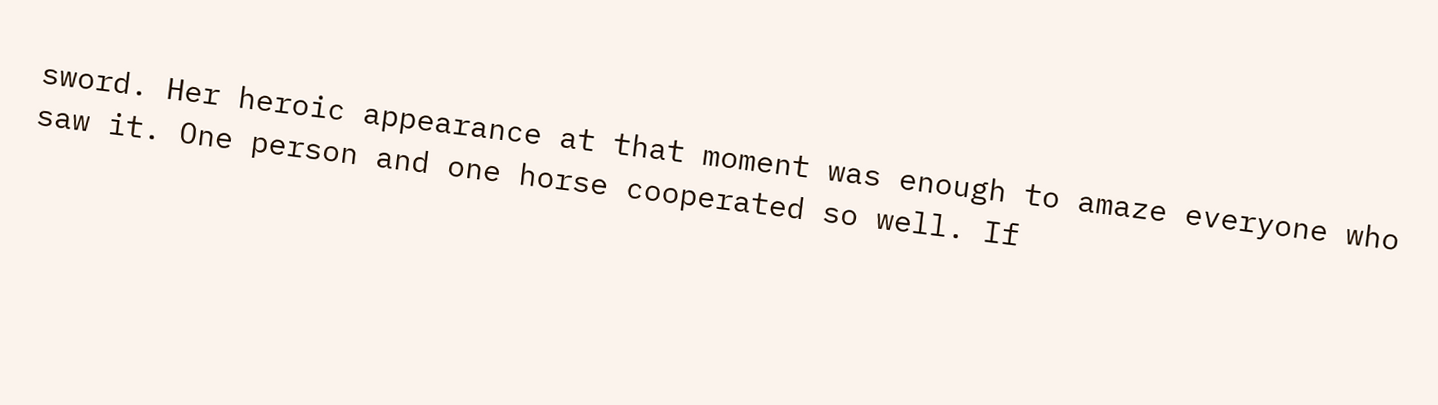sword. Her heroic appearance at that moment was enough to amaze everyone who saw it. One person and one horse cooperated so well. If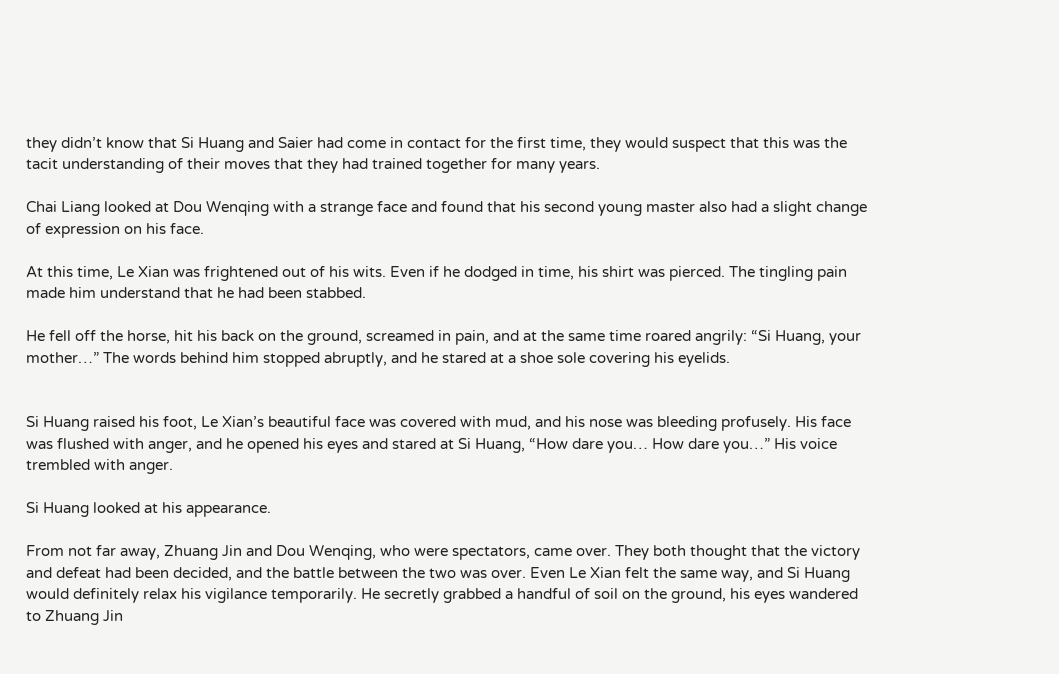they didn’t know that Si Huang and Saier had come in contact for the first time, they would suspect that this was the tacit understanding of their moves that they had trained together for many years.

Chai Liang looked at Dou Wenqing with a strange face and found that his second young master also had a slight change of expression on his face.

At this time, Le Xian was frightened out of his wits. Even if he dodged in time, his shirt was pierced. The tingling pain made him understand that he had been stabbed.

He fell off the horse, hit his back on the ground, screamed in pain, and at the same time roared angrily: “Si Huang, your mother…” The words behind him stopped abruptly, and he stared at a shoe sole covering his eyelids.


Si Huang raised his foot, Le Xian’s beautiful face was covered with mud, and his nose was bleeding profusely. His face was flushed with anger, and he opened his eyes and stared at Si Huang, “How dare you… How dare you…” His voice trembled with anger.

Si Huang looked at his appearance.

From not far away, Zhuang Jin and Dou Wenqing, who were spectators, came over. They both thought that the victory and defeat had been decided, and the battle between the two was over. Even Le Xian felt the same way, and Si Huang would definitely relax his vigilance temporarily. He secretly grabbed a handful of soil on the ground, his eyes wandered to Zhuang Jin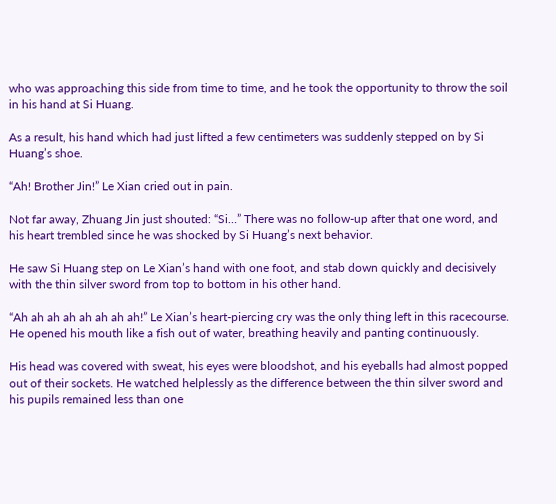who was approaching this side from time to time, and he took the opportunity to throw the soil in his hand at Si Huang.

As a result, his hand which had just lifted a few centimeters was suddenly stepped on by Si Huang’s shoe.

“Ah! Brother Jin!” Le Xian cried out in pain.

Not far away, Zhuang Jin just shouted: “Si…” There was no follow-up after that one word, and his heart trembled since he was shocked by Si Huang’s next behavior.

He saw Si Huang step on Le Xian’s hand with one foot, and stab down quickly and decisively with the thin silver sword from top to bottom in his other hand.

“Ah ah ah ah ah ah ah ah!” Le Xian’s heart-piercing cry was the only thing left in this racecourse. He opened his mouth like a fish out of water, breathing heavily and panting continuously.

His head was covered with sweat, his eyes were bloodshot, and his eyeballs had almost popped out of their sockets. He watched helplessly as the difference between the thin silver sword and his pupils remained less than one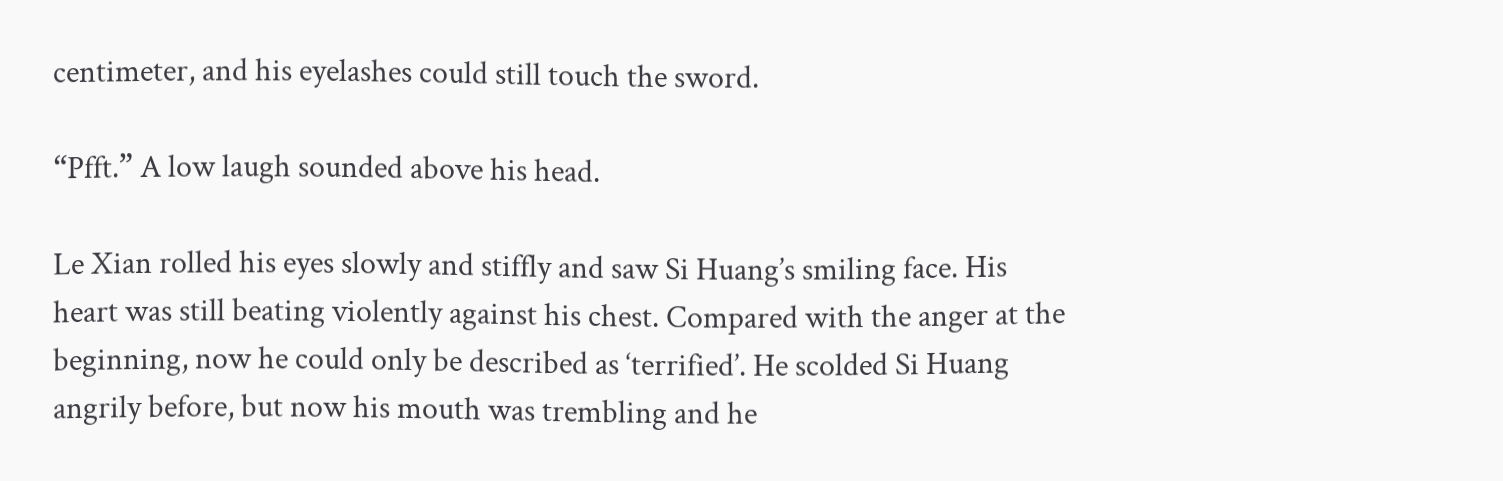centimeter, and his eyelashes could still touch the sword.

“Pfft.” A low laugh sounded above his head.

Le Xian rolled his eyes slowly and stiffly and saw Si Huang’s smiling face. His heart was still beating violently against his chest. Compared with the anger at the beginning, now he could only be described as ‘terrified’. He scolded Si Huang angrily before, but now his mouth was trembling and he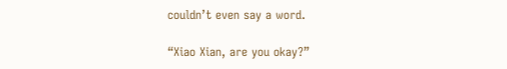couldn’t even say a word.

“Xiao Xian, are you okay?”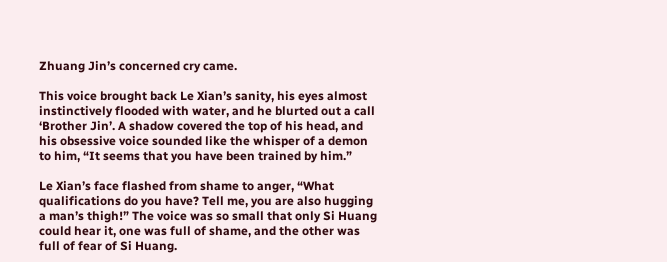Zhuang Jin’s concerned cry came.

This voice brought back Le Xian’s sanity, his eyes almost instinctively flooded with water, and he blurted out a call ‘Brother Jin’. A shadow covered the top of his head, and his obsessive voice sounded like the whisper of a demon to him, “It seems that you have been trained by him.”

Le Xian’s face flashed from shame to anger, “What qualifications do you have? Tell me, you are also hugging a man’s thigh!” The voice was so small that only Si Huang could hear it, one was full of shame, and the other was full of fear of Si Huang.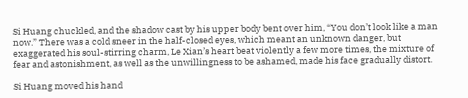Si Huang chuckled, and the shadow cast by his upper body bent over him, “You don’t look like a man now.” There was a cold sneer in the half-closed eyes, which meant an unknown danger, but exaggerated his soul-stirring charm, Le Xian’s heart beat violently a few more times, the mixture of fear and astonishment, as well as the unwillingness to be ashamed, made his face gradually distort.

Si Huang moved his hand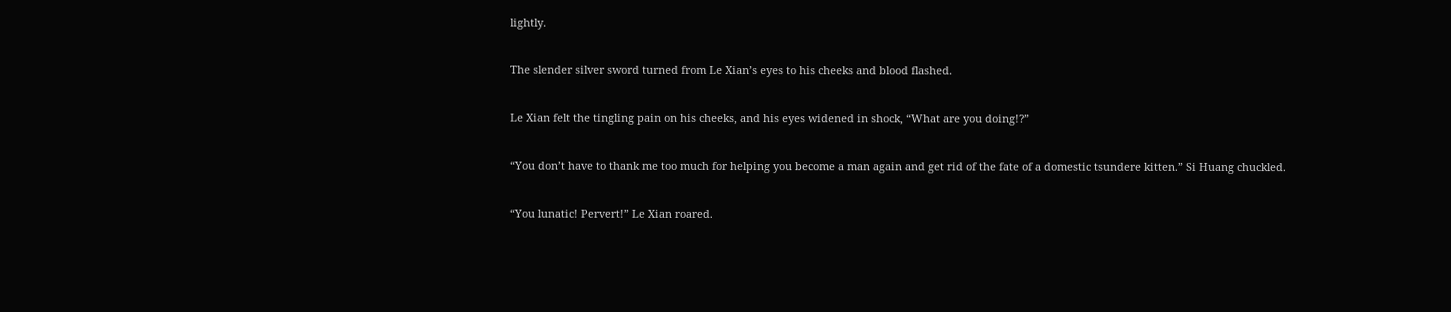lightly.

The slender silver sword turned from Le Xian’s eyes to his cheeks and blood flashed.

Le Xian felt the tingling pain on his cheeks, and his eyes widened in shock, “What are you doing!?”

“You don’t have to thank me too much for helping you become a man again and get rid of the fate of a domestic tsundere kitten.” Si Huang chuckled.

“You lunatic! Pervert!” Le Xian roared.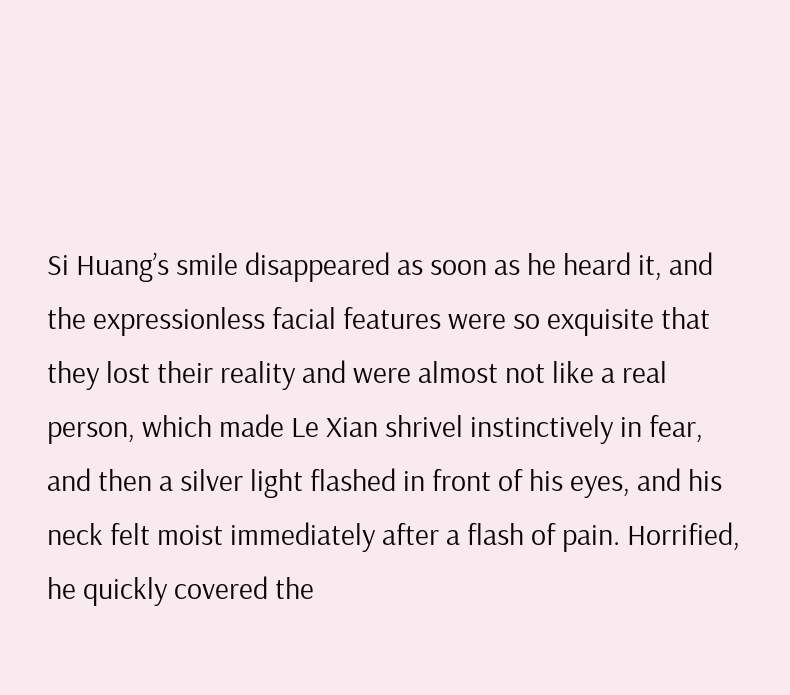Si Huang’s smile disappeared as soon as he heard it, and the expressionless facial features were so exquisite that they lost their reality and were almost not like a real person, which made Le Xian shrivel instinctively in fear, and then a silver light flashed in front of his eyes, and his neck felt moist immediately after a flash of pain. Horrified, he quickly covered the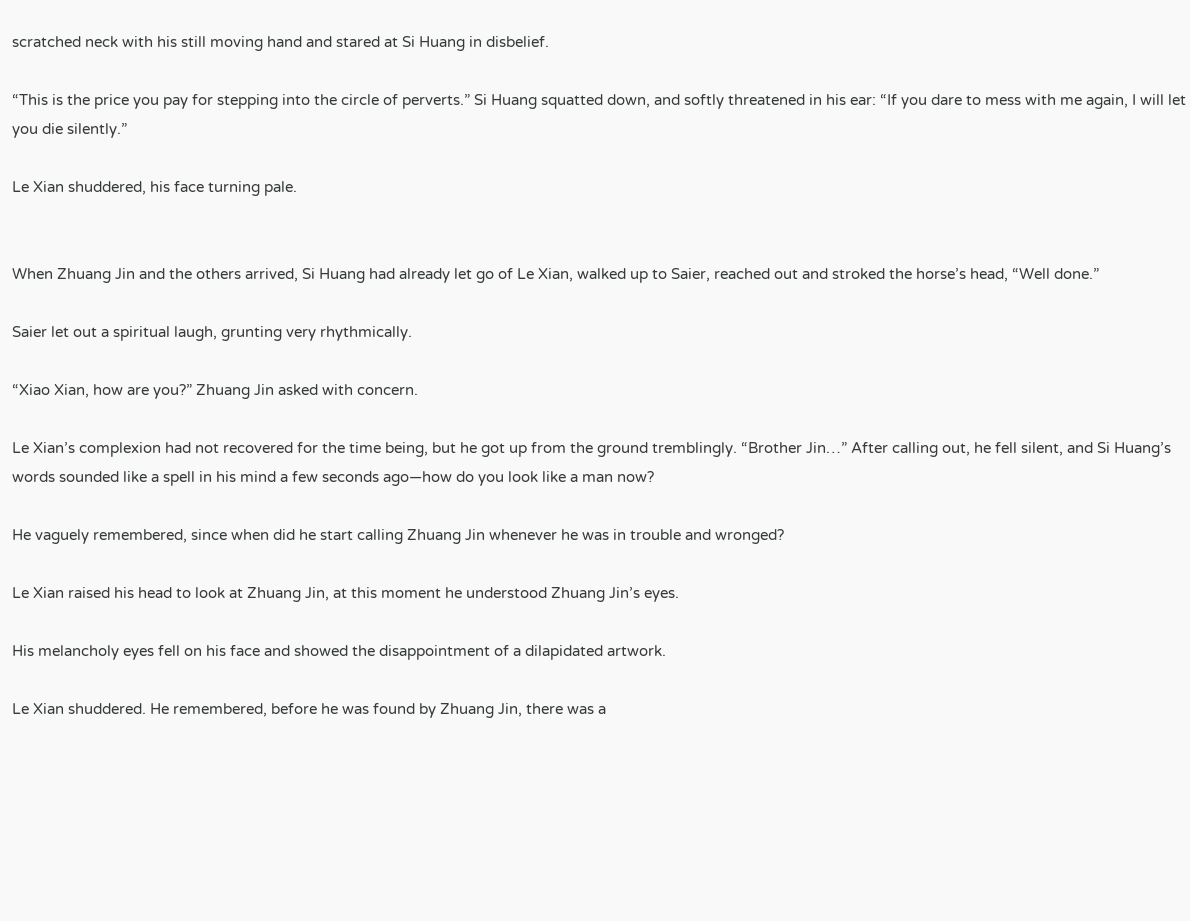scratched neck with his still moving hand and stared at Si Huang in disbelief.

“This is the price you pay for stepping into the circle of perverts.” Si Huang squatted down, and softly threatened in his ear: “If you dare to mess with me again, I will let you die silently.”

Le Xian shuddered, his face turning pale.


When Zhuang Jin and the others arrived, Si Huang had already let go of Le Xian, walked up to Saier, reached out and stroked the horse’s head, “Well done.”

Saier let out a spiritual laugh, grunting very rhythmically.

“Xiao Xian, how are you?” Zhuang Jin asked with concern.

Le Xian’s complexion had not recovered for the time being, but he got up from the ground tremblingly. “Brother Jin…” After calling out, he fell silent, and Si Huang’s words sounded like a spell in his mind a few seconds ago—how do you look like a man now?

He vaguely remembered, since when did he start calling Zhuang Jin whenever he was in trouble and wronged?

Le Xian raised his head to look at Zhuang Jin, at this moment he understood Zhuang Jin’s eyes.

His melancholy eyes fell on his face and showed the disappointment of a dilapidated artwork.

Le Xian shuddered. He remembered, before he was found by Zhuang Jin, there was a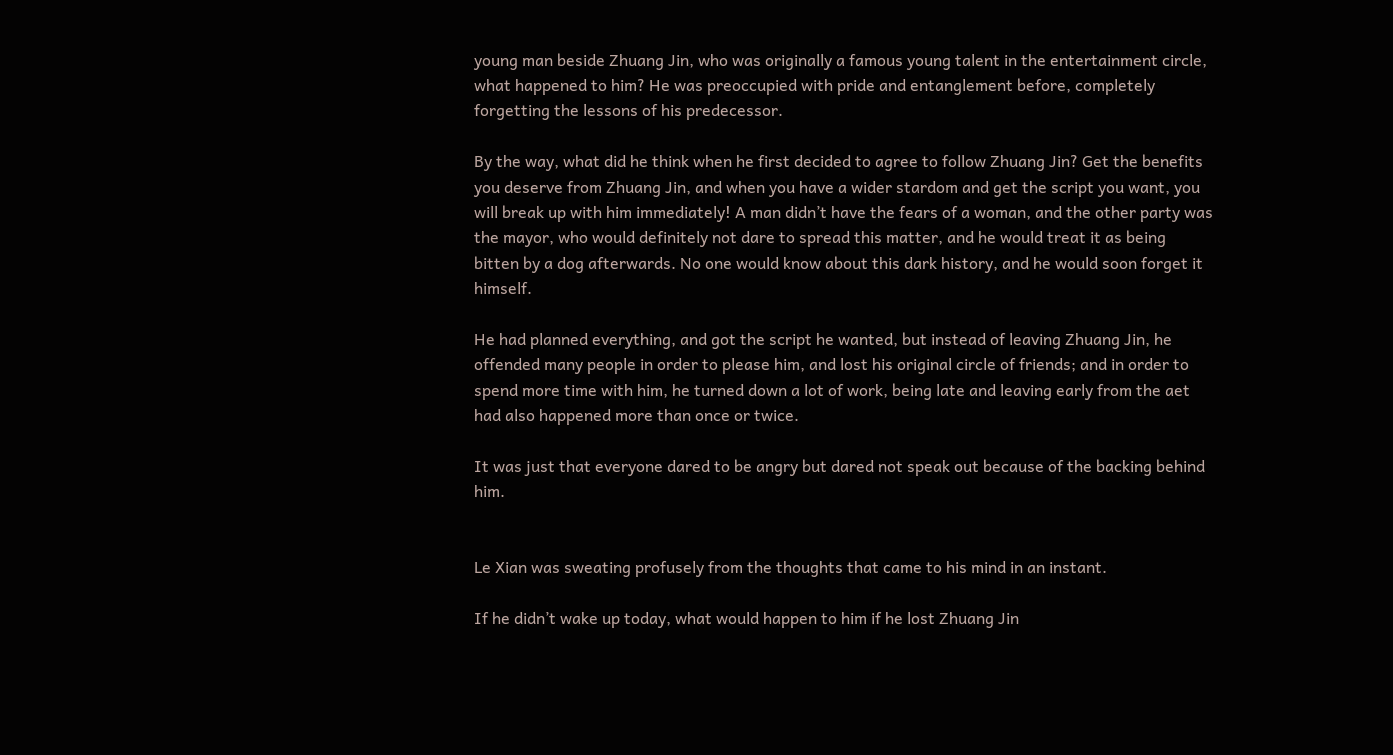young man beside Zhuang Jin, who was originally a famous young talent in the entertainment circle, what happened to him? He was preoccupied with pride and entanglement before, completely forgetting the lessons of his predecessor.

By the way, what did he think when he first decided to agree to follow Zhuang Jin? Get the benefits you deserve from Zhuang Jin, and when you have a wider stardom and get the script you want, you will break up with him immediately! A man didn’t have the fears of a woman, and the other party was the mayor, who would definitely not dare to spread this matter, and he would treat it as being bitten by a dog afterwards. No one would know about this dark history, and he would soon forget it himself.

He had planned everything, and got the script he wanted, but instead of leaving Zhuang Jin, he offended many people in order to please him, and lost his original circle of friends; and in order to spend more time with him, he turned down a lot of work, being late and leaving early from the aet had also happened more than once or twice.

It was just that everyone dared to be angry but dared not speak out because of the backing behind him.


Le Xian was sweating profusely from the thoughts that came to his mind in an instant.

If he didn’t wake up today, what would happen to him if he lost Zhuang Jin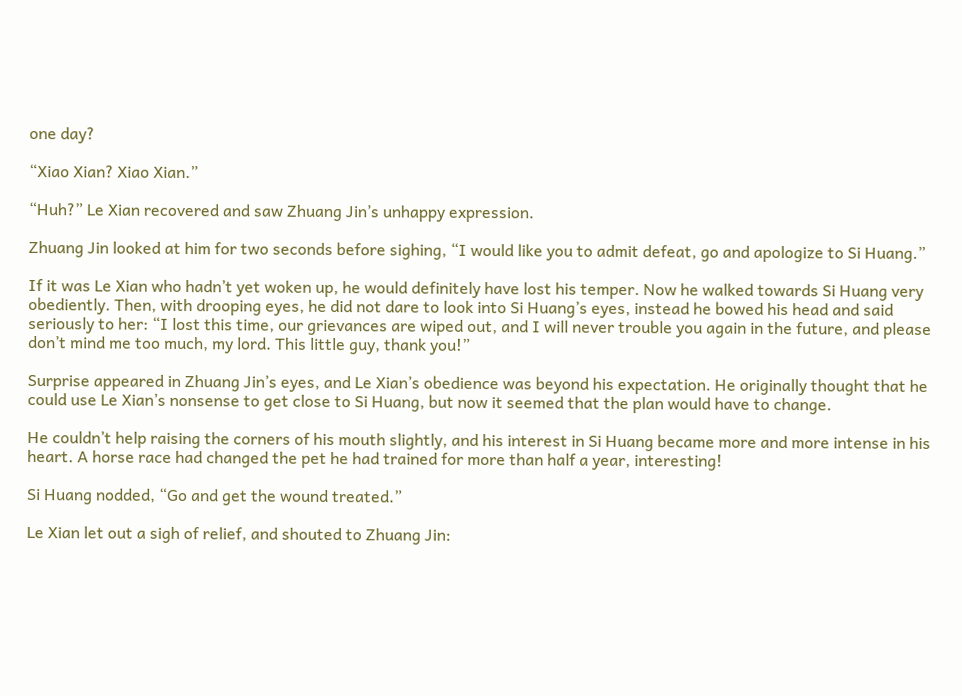one day?

“Xiao Xian? Xiao Xian.”

“Huh?” Le Xian recovered and saw Zhuang Jin’s unhappy expression.

Zhuang Jin looked at him for two seconds before sighing, “I would like you to admit defeat, go and apologize to Si Huang.”

If it was Le Xian who hadn’t yet woken up, he would definitely have lost his temper. Now he walked towards Si Huang very obediently. Then, with drooping eyes, he did not dare to look into Si Huang’s eyes, instead he bowed his head and said seriously to her: “I lost this time, our grievances are wiped out, and I will never trouble you again in the future, and please don’t mind me too much, my lord. This little guy, thank you!”

Surprise appeared in Zhuang Jin’s eyes, and Le Xian’s obedience was beyond his expectation. He originally thought that he could use Le Xian’s nonsense to get close to Si Huang, but now it seemed that the plan would have to change.

He couldn’t help raising the corners of his mouth slightly, and his interest in Si Huang became more and more intense in his heart. A horse race had changed the pet he had trained for more than half a year, interesting!

Si Huang nodded, “Go and get the wound treated.”

Le Xian let out a sigh of relief, and shouted to Zhuang Jin: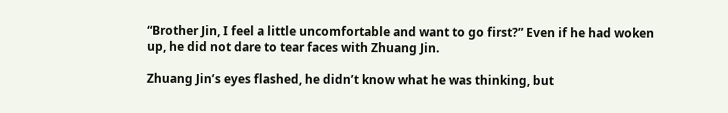“Brother Jin, I feel a little uncomfortable and want to go first?” Even if he had woken up, he did not dare to tear faces with Zhuang Jin.

Zhuang Jin’s eyes flashed, he didn’t know what he was thinking, but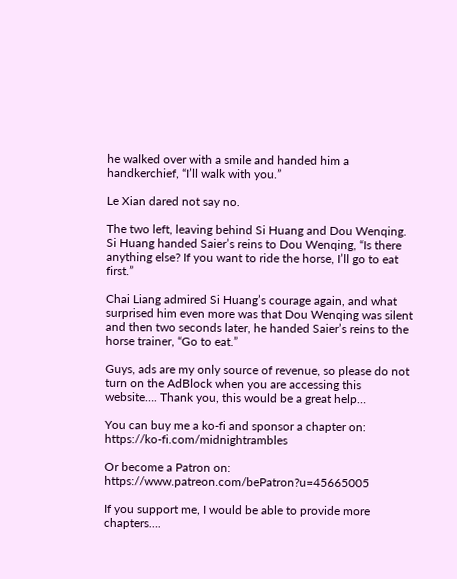he walked over with a smile and handed him a handkerchief, “I’ll walk with you.”

Le Xian dared not say no.

The two left, leaving behind Si Huang and Dou Wenqing. Si Huang handed Saier’s reins to Dou Wenqing, “Is there anything else? If you want to ride the horse, I’ll go to eat first.”

Chai Liang admired Si Huang’s courage again, and what surprised him even more was that Dou Wenqing was silent and then two seconds later, he handed Saier’s reins to the horse trainer, “Go to eat.”

Guys, ads are my only source of revenue, so please do not turn on the AdBlock when you are accessing this website…. Thank you, this would be a great help…

You can buy me a ko-fi and sponsor a chapter on: https://ko-fi.com/midnightrambles

Or become a Patron on: https://www.patreon.com/bePatron?u=45665005

If you support me, I would be able to provide more chapters….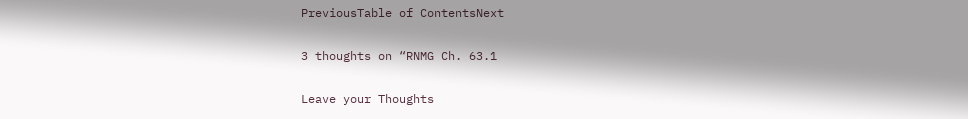PreviousTable of ContentsNext

3 thoughts on “RNMG Ch. 63.1

Leave your Thoughts